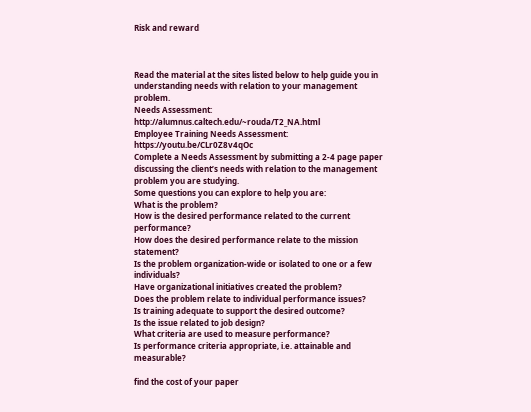Risk and reward



Read the material at the sites listed below to help guide you in understanding needs with relation to your management problem.
Needs Assessment: http://alumnus.caltech.edu/~rouda/T2_NA.html
Employee Training Needs Assessment: https://youtu.be/CLr0Z8v4qOc
Complete a Needs Assessment by submitting a 2-4 page paper discussing the client’s needs with relation to the management problem you are studying.
Some questions you can explore to help you are:
What is the problem?
How is the desired performance related to the current performance?
How does the desired performance relate to the mission statement?
Is the problem organization-wide or isolated to one or a few individuals?
Have organizational initiatives created the problem?
Does the problem relate to individual performance issues?
Is training adequate to support the desired outcome?
Is the issue related to job design?
What criteria are used to measure performance?
Is performance criteria appropriate, i.e. attainable and measurable?

find the cost of your paper